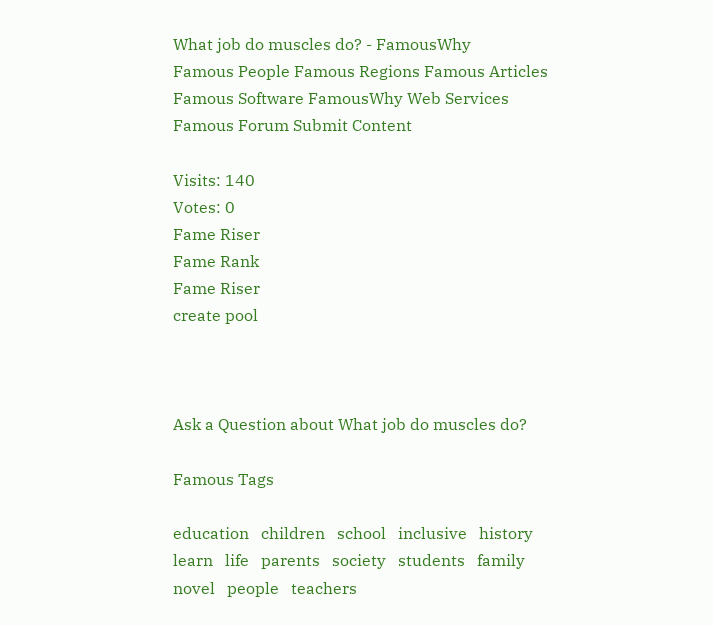What job do muscles do? - FamousWhy
Famous People Famous Regions Famous Articles Famous Software FamousWhy Web Services Famous Forum Submit Content

Visits: 140
Votes: 0
Fame Riser
Fame Rank
Fame Riser
create pool



Ask a Question about What job do muscles do?

Famous Tags

education   children   school   inclusive   history   learn   life   parents   society   students   family   novel   people   teachers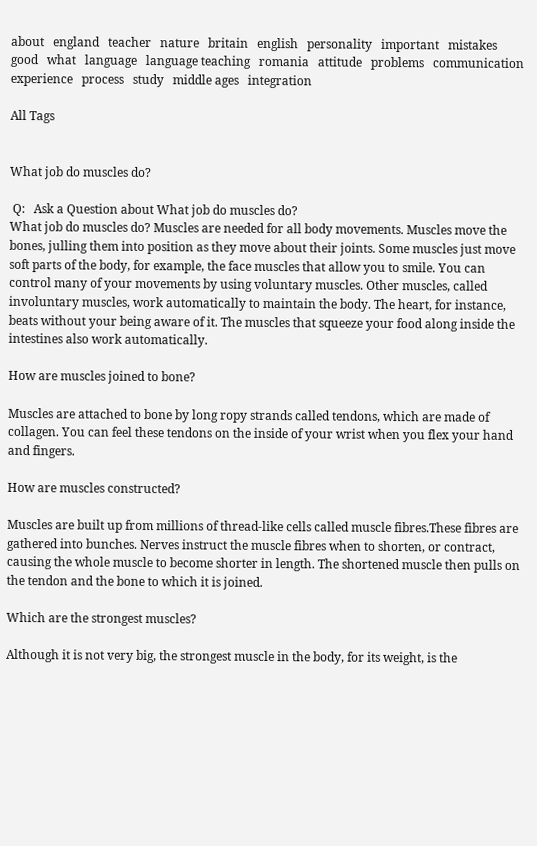about   england   teacher   nature   britain   english   personality   important   mistakes   good   what   language   language teaching   romania   attitude   problems   communication   experience   process   study   middle ages   integration

All Tags


What job do muscles do?

 Q:   Ask a Question about What job do muscles do?
What job do muscles do? Muscles are needed for all body movements. Muscles move the bones, julling them into position as they move about their joints. Some muscles just move soft parts of the body, for example, the face muscles that allow you to smile. You can control many of your movements by using voluntary muscles. Other muscles, called involuntary muscles, work automatically to maintain the body. The heart, for instance, beats without your being aware of it. The muscles that squeeze your food along inside the intestines also work automatically.

How are muscles joined to bone?

Muscles are attached to bone by long ropy strands called tendons, which are made of collagen. You can feel these tendons on the inside of your wrist when you flex your hand and fingers.

How are muscles constructed?

Muscles are built up from millions of thread-like cells called muscle fibres.These fibres are gathered into bunches. Nerves instruct the muscle fibres when to shorten, or contract, causing the whole muscle to become shorter in length. The shortened muscle then pulls on the tendon and the bone to which it is joined.

Which are the strongest muscles?

Although it is not very big, the strongest muscle in the body, for its weight, is the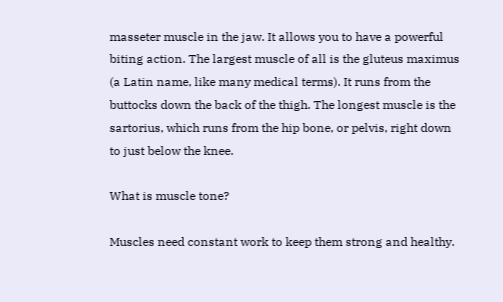masseter muscle in the jaw. It allows you to have a powerful biting action. The largest muscle of all is the gluteus maximus (a Latin name, like many medical terms). It runs from the buttocks down the back of the thigh. The longest muscle is the sartorius, which runs from the hip bone, or pelvis, right down to just below the knee.

What is muscle tone?

Muscles need constant work to keep them strong and healthy.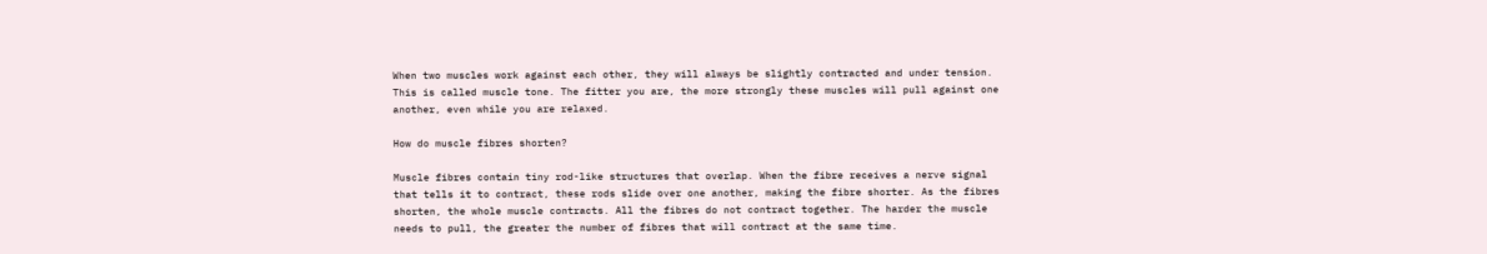When two muscles work against each other, they will always be slightly contracted and under tension. This is called muscle tone. The fitter you are, the more strongly these muscles will pull against one another, even while you are relaxed.

How do muscle fibres shorten?

Muscle fibres contain tiny rod-like structures that overlap. When the fibre receives a nerve signal that tells it to contract, these rods slide over one another, making the fibre shorter. As the fibres shorten, the whole muscle contracts. All the fibres do not contract together. The harder the muscle needs to pull, the greater the number of fibres that will contract at the same time.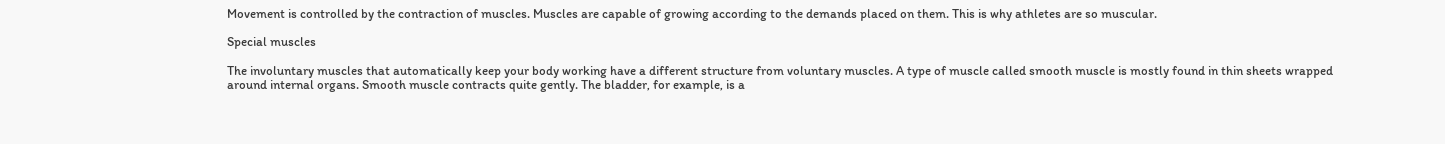Movement is controlled by the contraction of muscles. Muscles are capable of growing according to the demands placed on them. This is why athletes are so muscular.

Special muscles

The involuntary muscles that automatically keep your body working have a different structure from voluntary muscles. A type of muscle called smooth muscle is mostly found in thin sheets wrapped around internal organs. Smooth muscle contracts quite gently. The bladder, for example, is a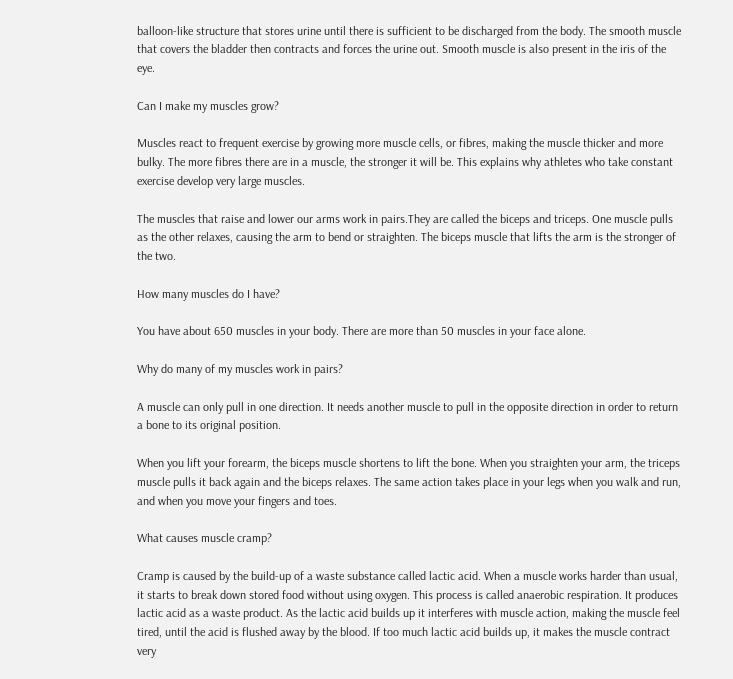balloon-like structure that stores urine until there is sufficient to be discharged from the body. The smooth muscle that covers the bladder then contracts and forces the urine out. Smooth muscle is also present in the iris of the eye.

Can I make my muscles grow?

Muscles react to frequent exercise by growing more muscle cells, or fibres, making the muscle thicker and more bulky. The more fibres there are in a muscle, the stronger it will be. This explains why athletes who take constant exercise develop very large muscles.

The muscles that raise and lower our arms work in pairs.They are called the biceps and triceps. One muscle pulls as the other relaxes, causing the arm to bend or straighten. The biceps muscle that lifts the arm is the stronger of the two.

How many muscles do I have?

You have about 650 muscles in your body. There are more than 50 muscles in your face alone.

Why do many of my muscles work in pairs?

A muscle can only pull in one direction. It needs another muscle to pull in the opposite direction in order to return a bone to its original position.

When you lift your forearm, the biceps muscle shortens to lift the bone. When you straighten your arm, the triceps muscle pulls it back again and the biceps relaxes. The same action takes place in your legs when you walk and run, and when you move your fingers and toes.

What causes muscle cramp?

Cramp is caused by the build-up of a waste substance called lactic acid. When a muscle works harder than usual, it starts to break down stored food without using oxygen. This process is called anaerobic respiration. It produces lactic acid as a waste product. As the lactic acid builds up it interferes with muscle action, making the muscle feel tired, until the acid is flushed away by the blood. If too much lactic acid builds up, it makes the muscle contract very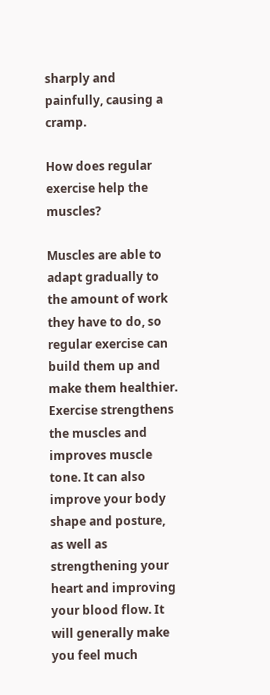sharply and painfully, causing a cramp.

How does regular exercise help the muscles?

Muscles are able to adapt gradually to the amount of work they have to do, so regular exercise can build them up and make them healthier. Exercise strengthens the muscles and improves muscle tone. It can also improve your body shape and posture, as well as strengthening your heart and improving your blood flow. It will generally make you feel much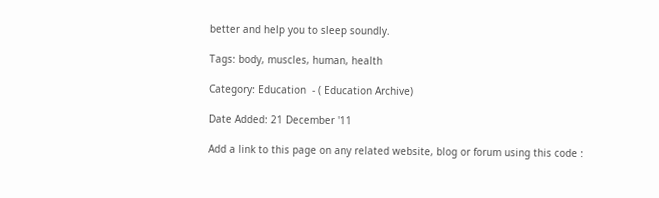better and help you to sleep soundly.

Tags: body, muscles, human, health

Category: Education  - ( Education Archive)

Date Added: 21 December '11

Add a link to this page on any related website, blog or forum using this code :